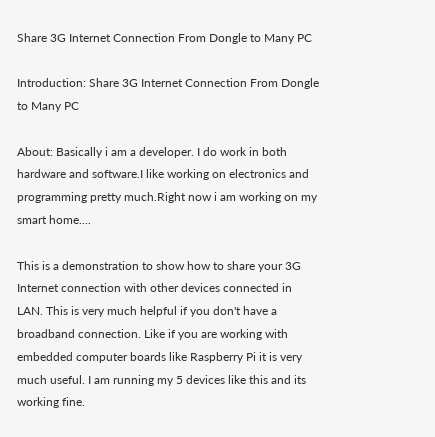Share 3G Internet Connection From Dongle to Many PC

Introduction: Share 3G Internet Connection From Dongle to Many PC

About: Basically i am a developer. I do work in both hardware and software.I like working on electronics and programming pretty much.Right now i am working on my smart home....

This is a demonstration to show how to share your 3G Internet connection with other devices connected in LAN. This is very much helpful if you don't have a broadband connection. Like if you are working with embedded computer boards like Raspberry Pi it is very much useful. I am running my 5 devices like this and its working fine.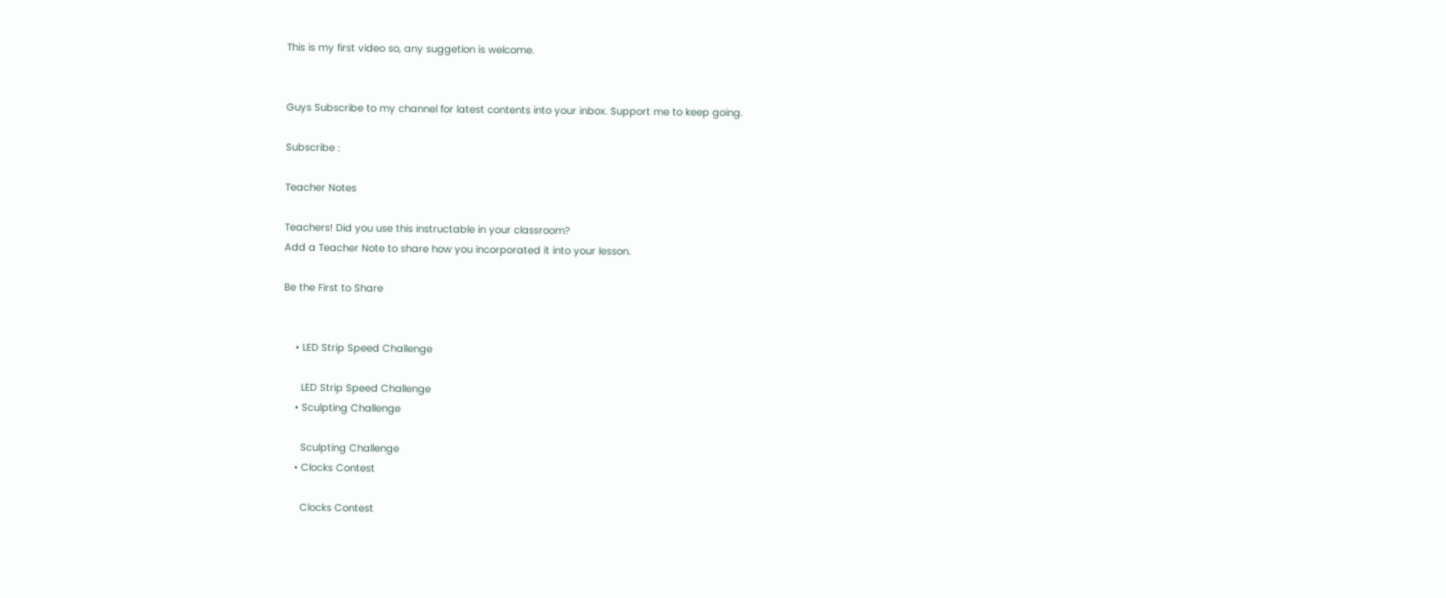This is my first video so, any suggetion is welcome.


Guys Subscribe to my channel for latest contents into your inbox. Support me to keep going.

Subscribe :

Teacher Notes

Teachers! Did you use this instructable in your classroom?
Add a Teacher Note to share how you incorporated it into your lesson.

Be the First to Share


    • LED Strip Speed Challenge

      LED Strip Speed Challenge
    • Sculpting Challenge

      Sculpting Challenge
    • Clocks Contest

      Clocks Contest